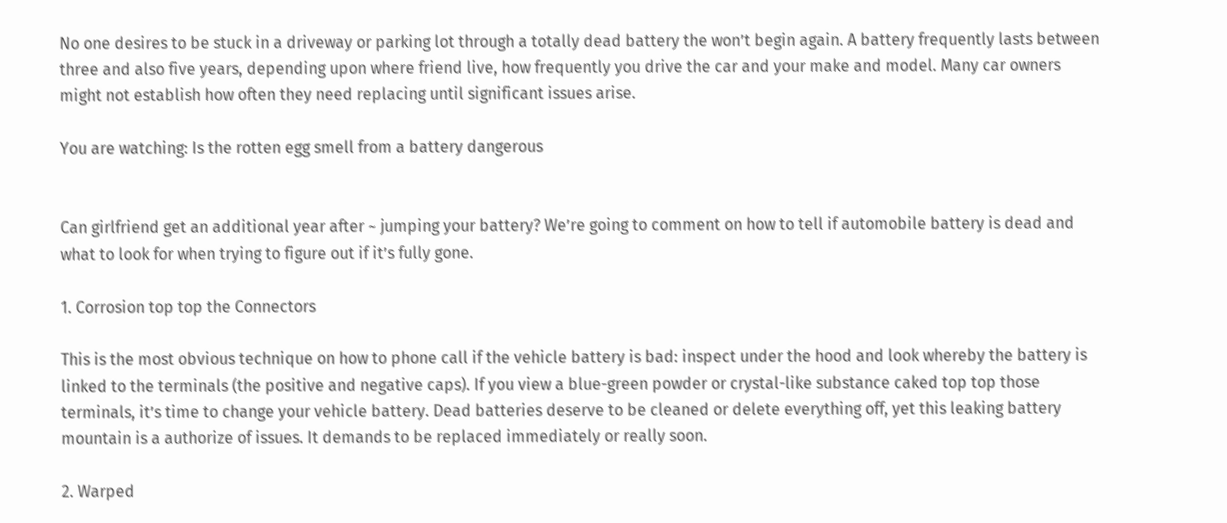No one desires to be stuck in a driveway or parking lot through a totally dead battery the won’t begin again. A battery frequently lasts between three and also five years, depending upon where friend live, how frequently you drive the car and your make and model. Many car owners might not establish how often they need replacing until significant issues arise.

You are watching: Is the rotten egg smell from a battery dangerous


Can girlfriend get an additional year after ~ jumping your battery? We’re going to comment on how to tell if automobile battery is dead and what to look for when trying to figure out if it’s fully gone.

1. Corrosion top top the Connectors

This is the most obvious technique on how to phone call if the vehicle battery is bad: inspect under the hood and look whereby the battery is linked to the terminals (the positive and negative caps). If you view a blue-green powder or crystal-like substance caked top top those terminals, it’s time to change your vehicle battery. Dead batteries deserve to be cleaned or delete everything off, yet this leaking battery mountain is a authorize of issues. It demands to be replaced immediately or really soon.

2. Warped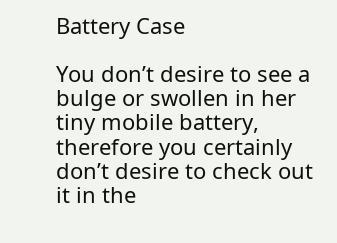Battery Case

You don’t desire to see a bulge or swollen in her tiny mobile battery, therefore you certainly don’t desire to check out it in the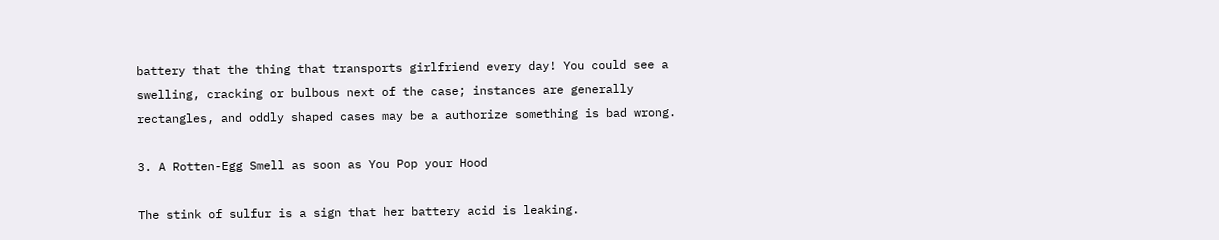battery that the thing that transports girlfriend every day! You could see a swelling, cracking or bulbous next of the case; instances are generally rectangles, and oddly shaped cases may be a authorize something is bad wrong.

3. A Rotten-Egg Smell as soon as You Pop your Hood

The stink of sulfur is a sign that her battery acid is leaking.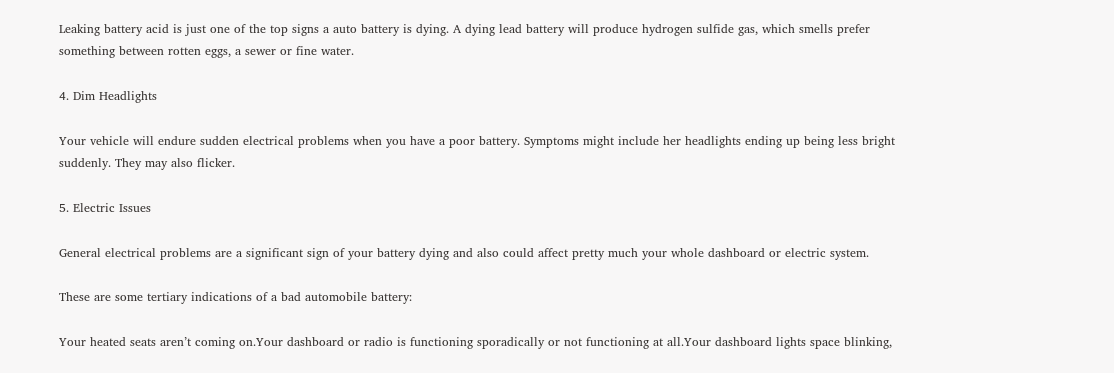Leaking battery acid is just one of the top signs a auto battery is dying. A dying lead battery will produce hydrogen sulfide gas, which smells prefer something between rotten eggs, a sewer or fine water.

4. Dim Headlights

Your vehicle will endure sudden electrical problems when you have a poor battery. Symptoms might include her headlights ending up being less bright suddenly. They may also flicker.

5. Electric Issues

General electrical problems are a significant sign of your battery dying and also could affect pretty much your whole dashboard or electric system.

These are some tertiary indications of a bad automobile battery:

Your heated seats aren’t coming on.Your dashboard or radio is functioning sporadically or not functioning at all.Your dashboard lights space blinking,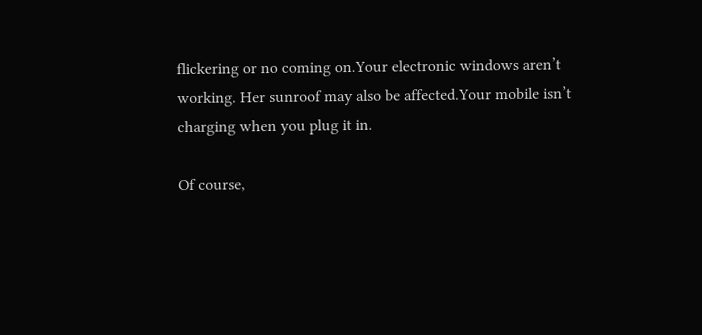flickering or no coming on.Your electronic windows aren’t working. Her sunroof may also be affected.Your mobile isn’t charging when you plug it in.

Of course,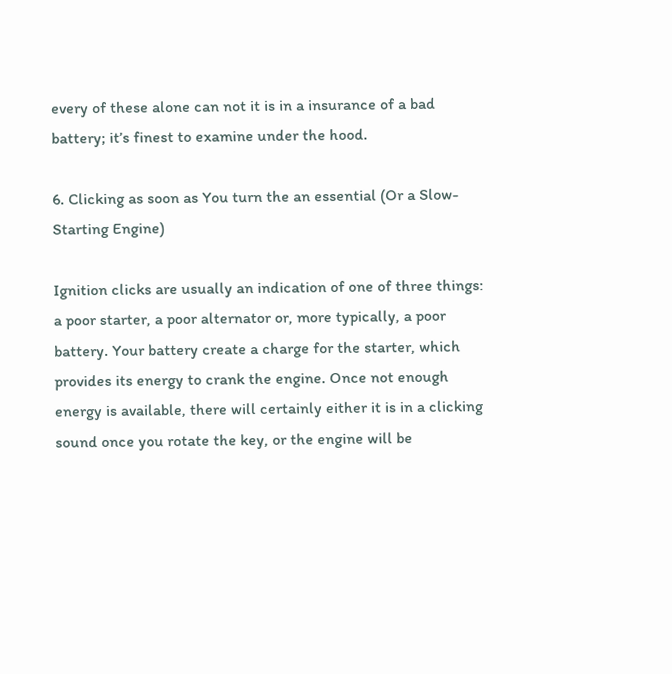every of these alone can not it is in a insurance of a bad battery; it’s finest to examine under the hood.

6. Clicking as soon as You turn the an essential (Or a Slow-Starting Engine)

Ignition clicks are usually an indication of one of three things: a poor starter, a poor alternator or, more typically, a poor battery. Your battery create a charge for the starter, which provides its energy to crank the engine. Once not enough energy is available, there will certainly either it is in a clicking sound once you rotate the key, or the engine will be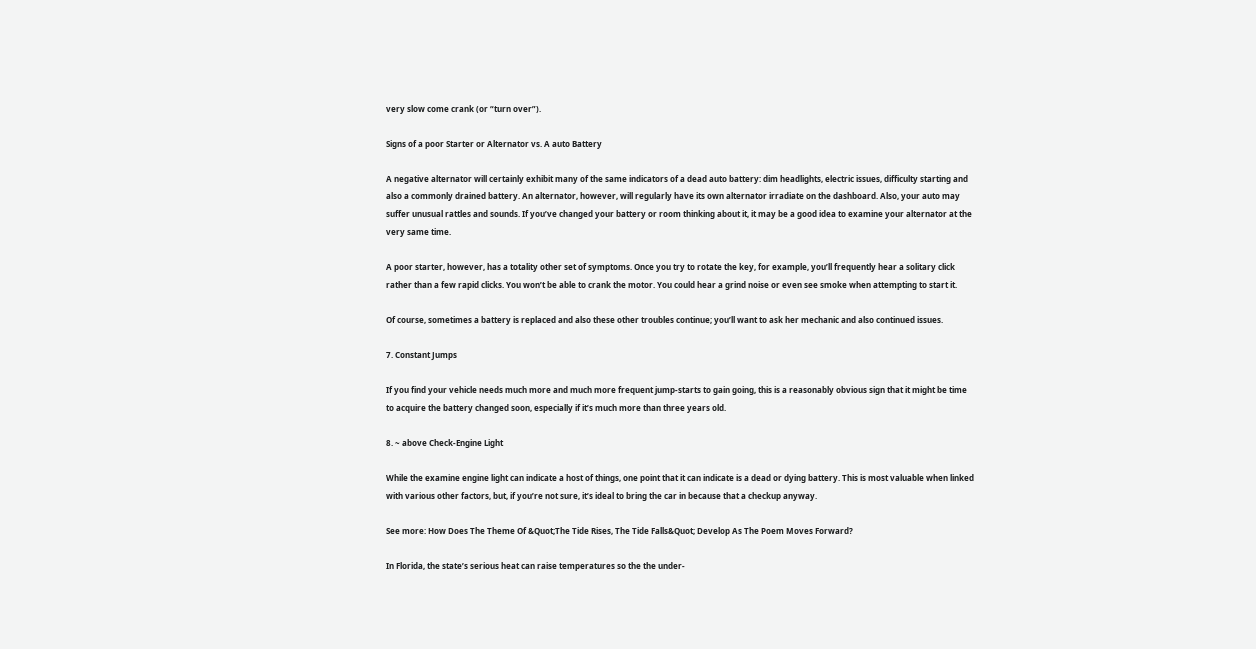very slow come crank (or “turn over”).

Signs of a poor Starter or Alternator vs. A auto Battery

A negative alternator will certainly exhibit many of the same indicators of a dead auto battery: dim headlights, electric issues, difficulty starting and also a commonly drained battery. An alternator, however, will regularly have its own alternator irradiate on the dashboard. Also, your auto may suffer unusual rattles and sounds. If you’ve changed your battery or room thinking about it, it may be a good idea to examine your alternator at the very same time.

A poor starter, however, has a totality other set of symptoms. Once you try to rotate the key, for example, you’ll frequently hear a solitary click rather than a few rapid clicks. You won’t be able to crank the motor. You could hear a grind noise or even see smoke when attempting to start it.

Of course, sometimes a battery is replaced and also these other troubles continue; you’ll want to ask her mechanic and also continued issues.

7. Constant Jumps

If you find your vehicle needs much more and much more frequent jump-starts to gain going, this is a reasonably obvious sign that it might be time to acquire the battery changed soon, especially if it’s much more than three years old.

8. ~ above Check-Engine Light

While the examine engine light can indicate a host of things, one point that it can indicate is a dead or dying battery. This is most valuable when linked with various other factors, but, if you’re not sure, it’s ideal to bring the car in because that a checkup anyway.

See more: How Does The Theme Of &Quot;The Tide Rises, The Tide Falls&Quot; Develop As The Poem Moves Forward?

In Florida, the state’s serious heat can raise temperatures so the the under-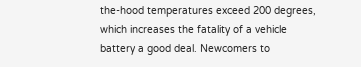the-hood temperatures exceed 200 degrees, which increases the fatality of a vehicle battery a good deal. Newcomers to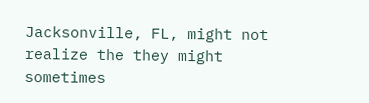Jacksonville, FL, might not realize the they might sometimes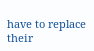have to replace their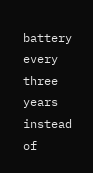battery every three years instead of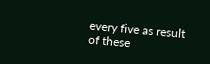every five as result of these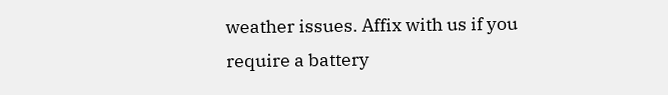weather issues. Affix with us if you require a battery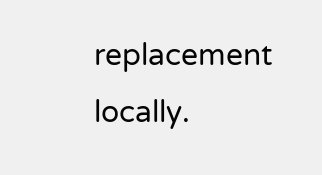replacement locally.